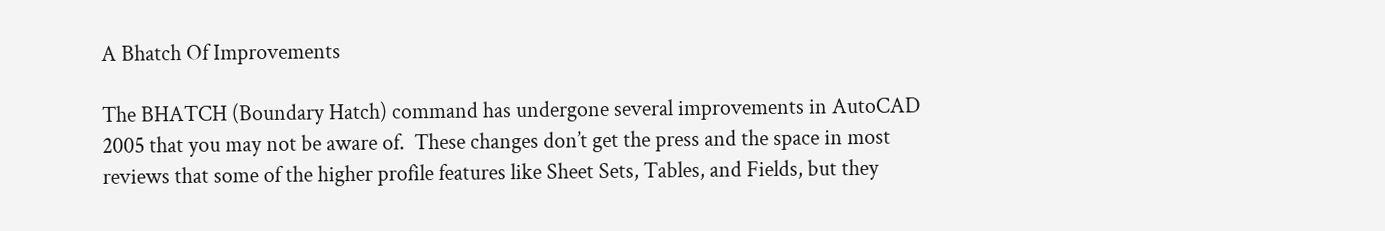A Bhatch Of Improvements

The BHATCH (Boundary Hatch) command has undergone several improvements in AutoCAD 2005 that you may not be aware of.  These changes don’t get the press and the space in most reviews that some of the higher profile features like Sheet Sets, Tables, and Fields, but they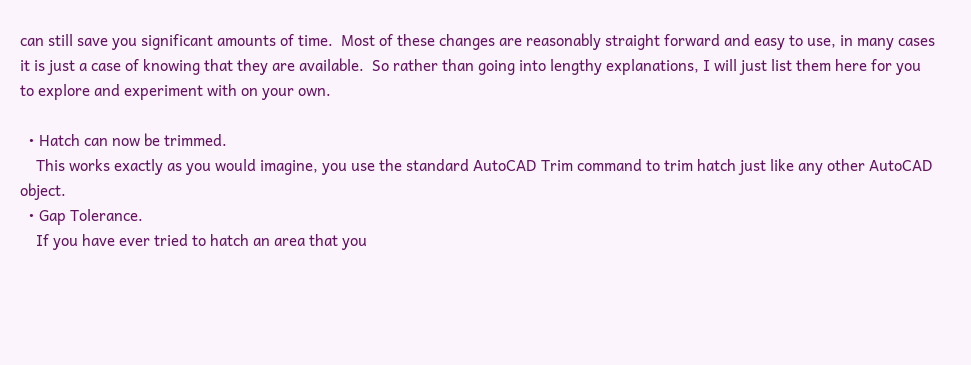can still save you significant amounts of time.  Most of these changes are reasonably straight forward and easy to use, in many cases it is just a case of knowing that they are available.  So rather than going into lengthy explanations, I will just list them here for you to explore and experiment with on your own.

  • Hatch can now be trimmed.
    This works exactly as you would imagine, you use the standard AutoCAD Trim command to trim hatch just like any other AutoCAD object.
  • Gap Tolerance.
    If you have ever tried to hatch an area that you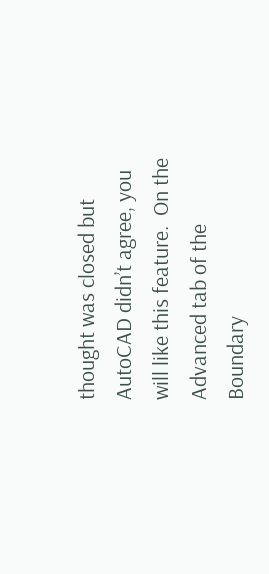thought was closed but AutoCAD didn’t agree, you will like this feature.  On the Advanced tab of the Boundary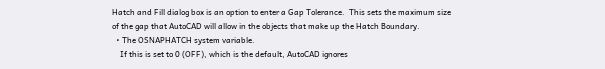Hatch and Fill dialog box is an option to enter a Gap Tolerance.  This sets the maximum size of the gap that AutoCAD will allow in the objects that make up the Hatch Boundary.
  • The OSNAPHATCH system variable.
    If this is set to 0 (OFF), which is the default, AutoCAD ignores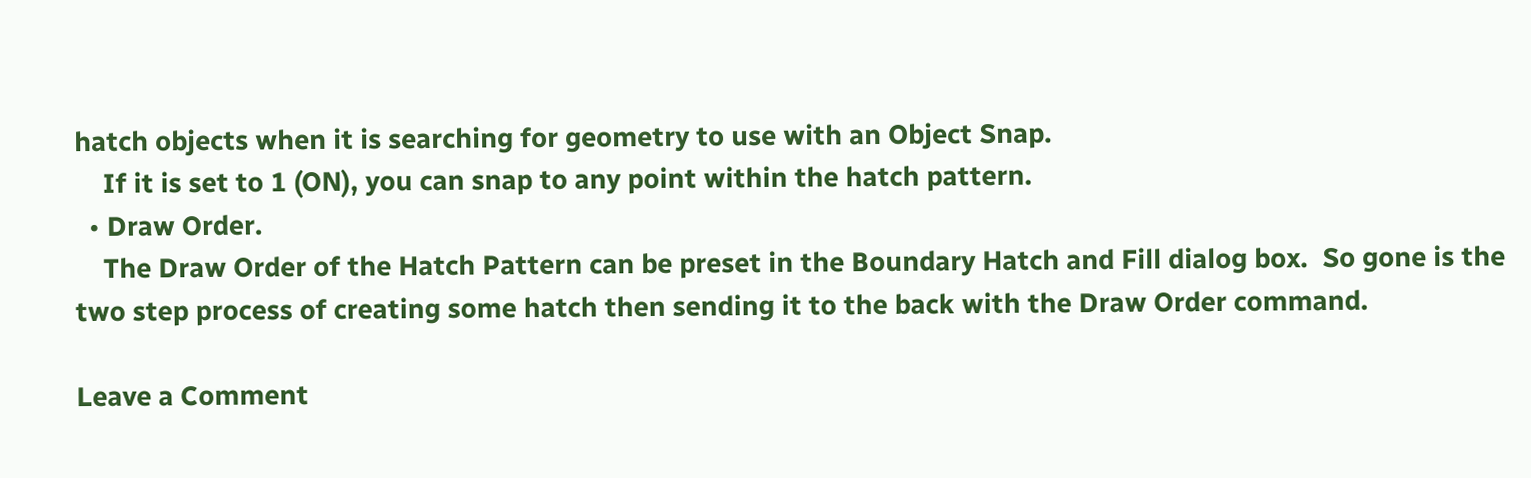hatch objects when it is searching for geometry to use with an Object Snap.
    If it is set to 1 (ON), you can snap to any point within the hatch pattern.
  • Draw Order.
    The Draw Order of the Hatch Pattern can be preset in the Boundary Hatch and Fill dialog box.  So gone is the two step process of creating some hatch then sending it to the back with the Draw Order command.

Leave a Comment